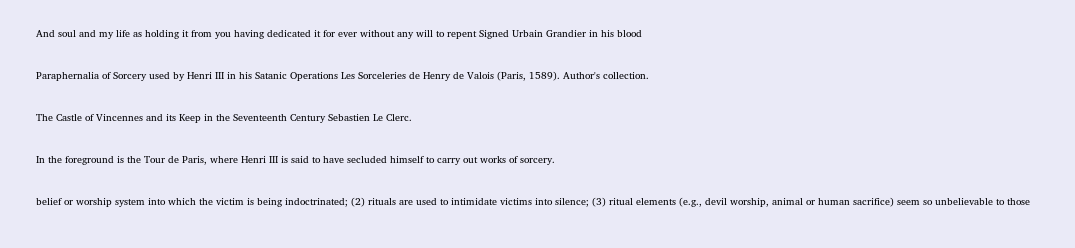And soul and my life as holding it from you having dedicated it for ever without any will to repent Signed Urbain Grandier in his blood

Paraphernalia of Sorcery used by Henri III in his Satanic Operations Les Sorceleries de Henry de Valois (Paris, 1589). Author's collection.

The Castle of Vincennes and its Keep in the Seventeenth Century Sebastien Le Clerc.

In the foreground is the Tour de Paris, where Henri III is said to have secluded himself to carry out works of sorcery.

belief or worship system into which the victim is being indoctrinated; (2) rituals are used to intimidate victims into silence; (3) ritual elements (e.g., devil worship, animal or human sacrifice) seem so unbelievable to those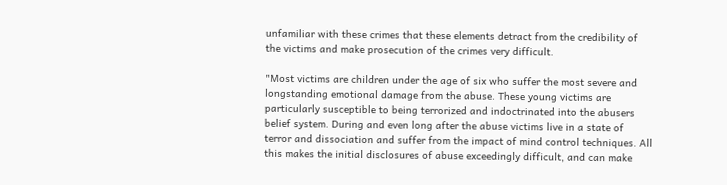unfamiliar with these crimes that these elements detract from the credibility of the victims and make prosecution of the crimes very difficult.

"Most victims are children under the age of six who suffer the most severe and longstanding emotional damage from the abuse. These young victims are particularly susceptible to being terrorized and indoctrinated into the abusers belief system. During and even long after the abuse victims live in a state of terror and dissociation and suffer from the impact of mind control techniques. All this makes the initial disclosures of abuse exceedingly difficult, and can make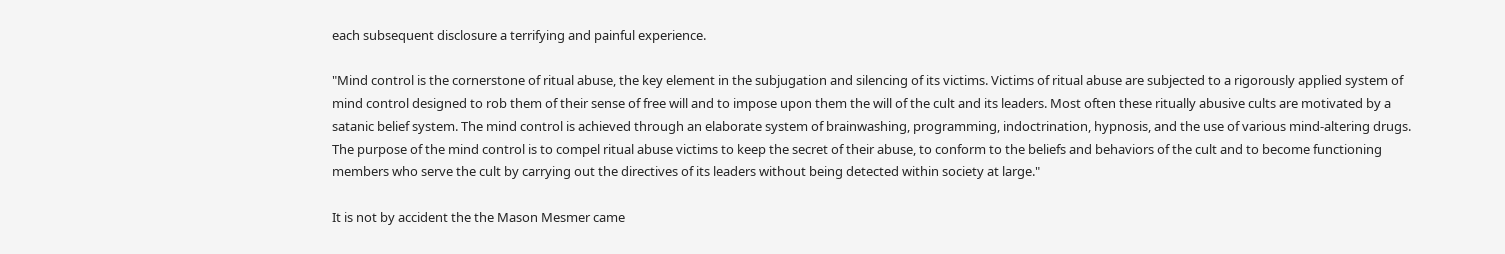each subsequent disclosure a terrifying and painful experience.

"Mind control is the cornerstone of ritual abuse, the key element in the subjugation and silencing of its victims. Victims of ritual abuse are subjected to a rigorously applied system of mind control designed to rob them of their sense of free will and to impose upon them the will of the cult and its leaders. Most often these ritually abusive cults are motivated by a satanic belief system. The mind control is achieved through an elaborate system of brainwashing, programming, indoctrination, hypnosis, and the use of various mind-altering drugs. The purpose of the mind control is to compel ritual abuse victims to keep the secret of their abuse, to conform to the beliefs and behaviors of the cult and to become functioning members who serve the cult by carrying out the directives of its leaders without being detected within society at large."

It is not by accident the the Mason Mesmer came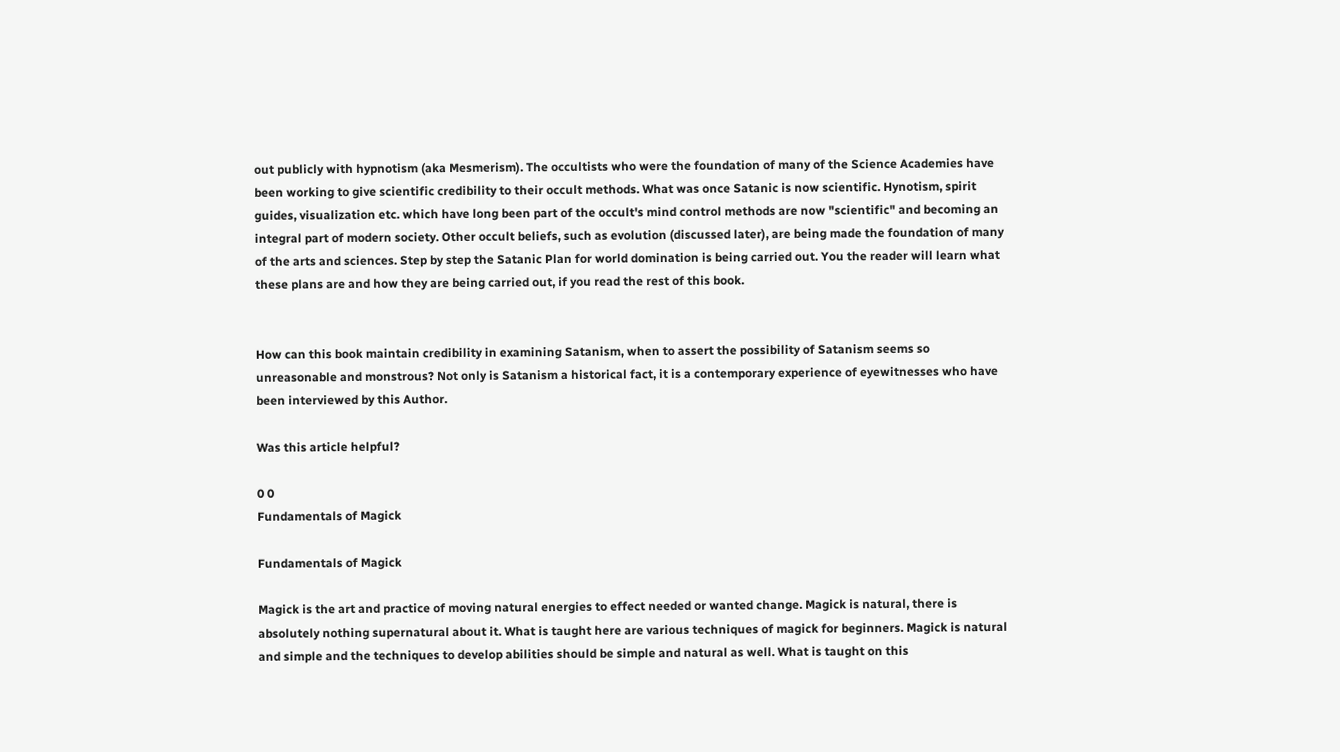out publicly with hypnotism (aka Mesmerism). The occultists who were the foundation of many of the Science Academies have been working to give scientific credibility to their occult methods. What was once Satanic is now scientific. Hynotism, spirit guides, visualization etc. which have long been part of the occult's mind control methods are now "scientific" and becoming an integral part of modern society. Other occult beliefs, such as evolution (discussed later), are being made the foundation of many of the arts and sciences. Step by step the Satanic Plan for world domination is being carried out. You the reader will learn what these plans are and how they are being carried out, if you read the rest of this book.


How can this book maintain credibility in examining Satanism, when to assert the possibility of Satanism seems so unreasonable and monstrous? Not only is Satanism a historical fact, it is a contemporary experience of eyewitnesses who have been interviewed by this Author.

Was this article helpful?

0 0
Fundamentals of Magick

Fundamentals of Magick

Magick is the art and practice of moving natural energies to effect needed or wanted change. Magick is natural, there is absolutely nothing supernatural about it. What is taught here are various techniques of magick for beginners. Magick is natural and simple and the techniques to develop abilities should be simple and natural as well. What is taught on this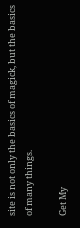site is not only the basics of magick, but the basics of many things.

Get My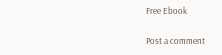Free Ebook

Post a comment